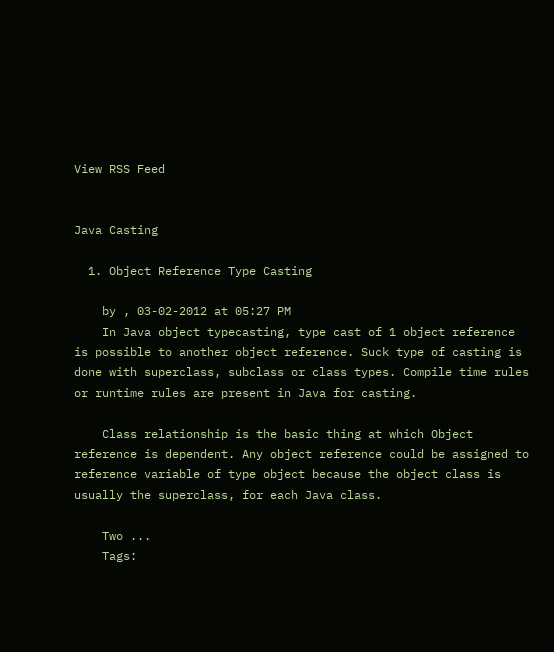View RSS Feed


Java Casting

  1. Object Reference Type Casting

    by , 03-02-2012 at 05:27 PM
    In Java object typecasting, type cast of 1 object reference is possible to another object reference. Suck type of casting is done with superclass, subclass or class types. Compile time rules or runtime rules are present in Java for casting.

    Class relationship is the basic thing at which Object reference is dependent. Any object reference could be assigned to reference variable of type object because the object class is usually the superclass, for each Java class.

    Two ...
    Tags: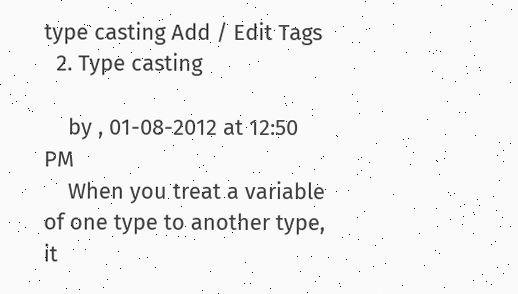type casting Add / Edit Tags
  2. Type casting

    by , 01-08-2012 at 12:50 PM
    When you treat a variable of one type to another type, it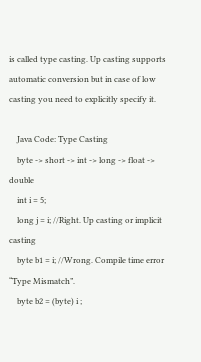is called type casting. Up casting supports automatic conversion but in case of low casting you need to explicitly specify it.

    Java Code: Type Casting
    byte -> short -> int -> long -> float -> double
    int i = 5;
    long j = i; //Right. Up casting or implicit casting
    byte b1 = i; //Wrong. Compile time error “Type Mismatch”.
    byte b2 = (byte) i ;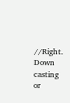//Right. Down casting or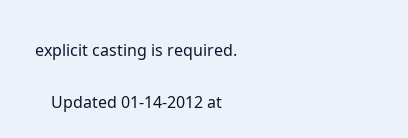explicit casting is required.

    Updated 01-14-2012 at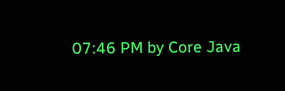07:46 PM by Core Java